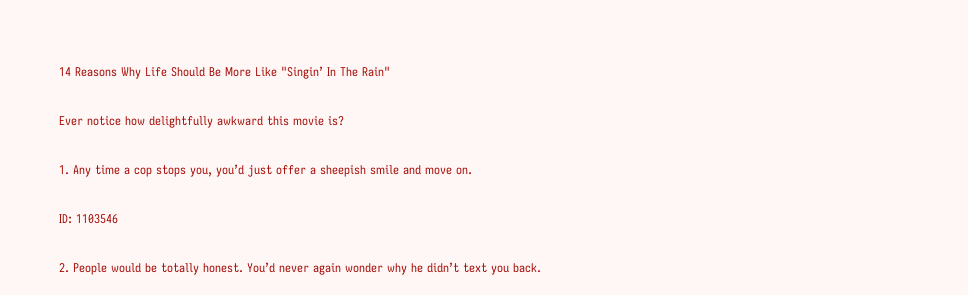14 Reasons Why Life Should Be More Like "Singin’ In The Rain"

Ever notice how delightfully awkward this movie is?

1. Any time a cop stops you, you’d just offer a sheepish smile and move on.

ID: 1103546

2. People would be totally honest. You’d never again wonder why he didn’t text you back.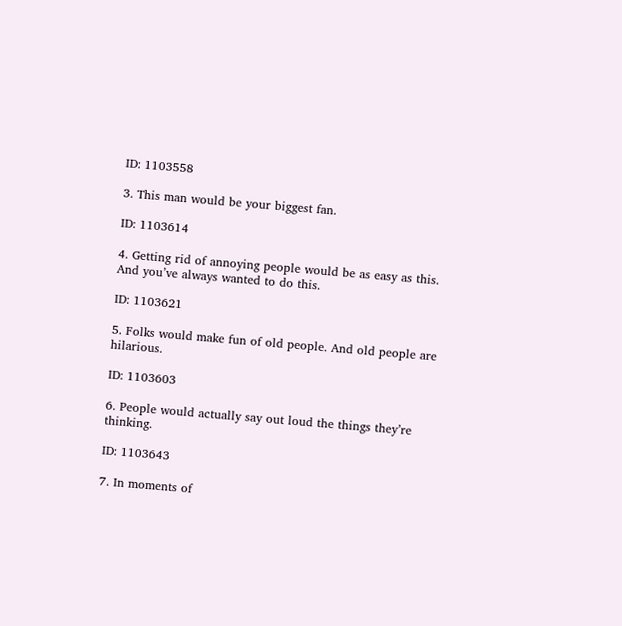ID: 1103558

3. This man would be your biggest fan.

ID: 1103614

4. Getting rid of annoying people would be as easy as this. And you’ve always wanted to do this.

ID: 1103621

5. Folks would make fun of old people. And old people are hilarious.

ID: 1103603

6. People would actually say out loud the things they’re thinking.

ID: 1103643

7. In moments of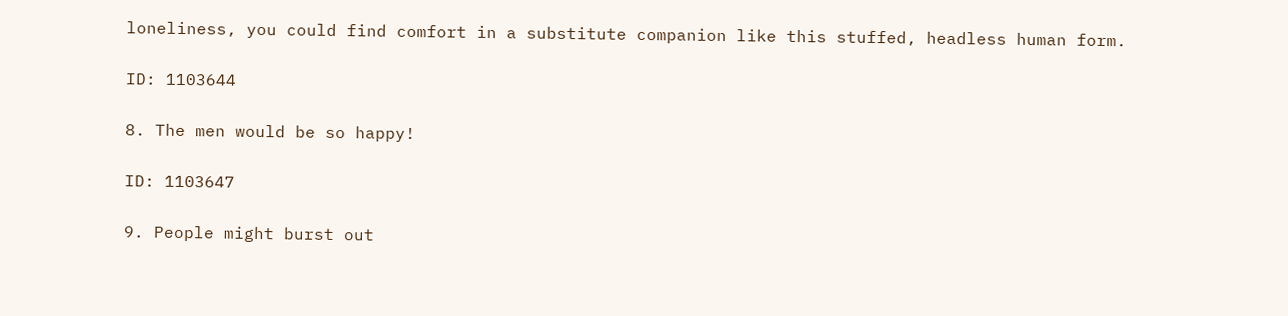loneliness, you could find comfort in a substitute companion like this stuffed, headless human form.

ID: 1103644

8. The men would be so happy!

ID: 1103647

9. People might burst out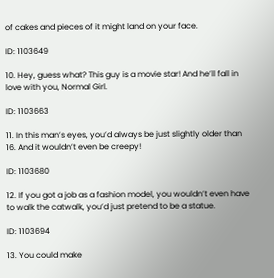of cakes and pieces of it might land on your face.

ID: 1103649

10. Hey, guess what? This guy is a movie star! And he’ll fall in love with you, Normal Girl.

ID: 1103663

11. In this man’s eyes, you’d always be just slightly older than 16. And it wouldn’t even be creepy!

ID: 1103680

12. If you got a job as a fashion model, you wouldn’t even have to walk the catwalk, you’d just pretend to be a statue.

ID: 1103694

13. You could make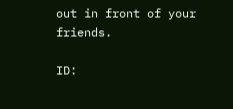out in front of your friends.

ID: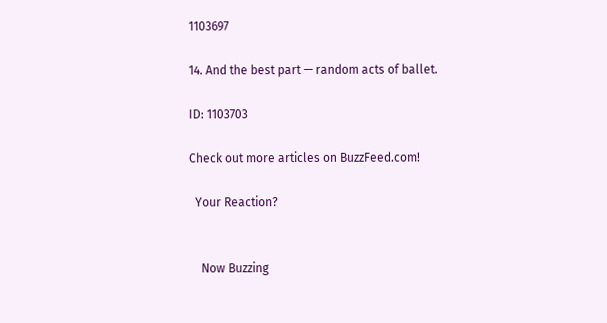1103697

14. And the best part — random acts of ballet.

ID: 1103703

Check out more articles on BuzzFeed.com!

  Your Reaction?


    Now Buzzing